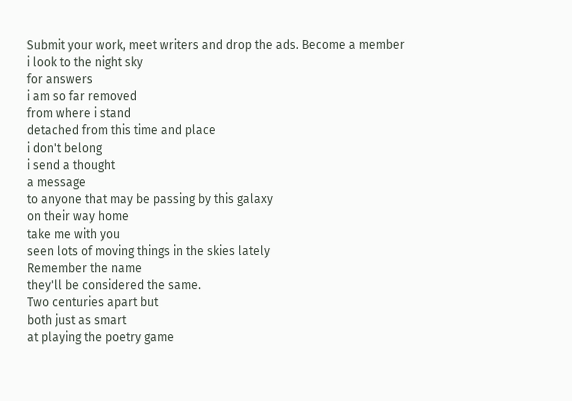Submit your work, meet writers and drop the ads. Become a member
i look to the night sky
for answers
i am so far removed
from where i stand
detached from this time and place
i don't belong
i send a thought
a message
to anyone that may be passing by this galaxy
on their way home
take me with you
seen lots of moving things in the skies lately
Remember the name
they'll be considered the same.
Two centuries apart but
both just as smart
at playing the poetry game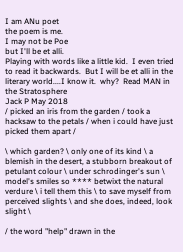I am ANu poet
the poem is me.
I may not be Poe
but I'll be et alli.
Playing with words like a little kid.  I even tried to read it backwards.  But I will be et alli in the literary world....I know it.  why?  Read MAN in the Stratosphere
Jack P May 2018
/ picked an iris from the garden / took a hacksaw to the petals / when i could have just picked them apart /

\ which garden? \ only one of its kind \ a blemish in the desert, a stubborn breakout of petulant colour \ under schrodinger's sun \ model's smiles so **** betwixt the natural verdure \ i tell them this \ to save myself from perceived slights \ and she does, indeed, look slight \

/ the word "help" drawn in the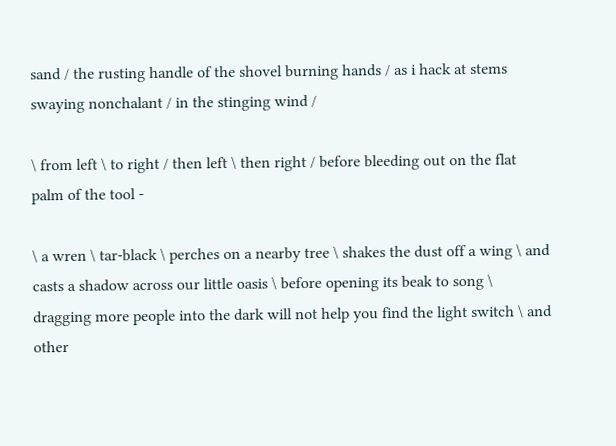sand / the rusting handle of the shovel burning hands / as i hack at stems swaying nonchalant / in the stinging wind /

\ from left \ to right / then left \ then right / before bleeding out on the flat palm of the tool -

\ a wren \ tar-black \ perches on a nearby tree \ shakes the dust off a wing \ and casts a shadow across our little oasis \ before opening its beak to song \ dragging more people into the dark will not help you find the light switch \ and other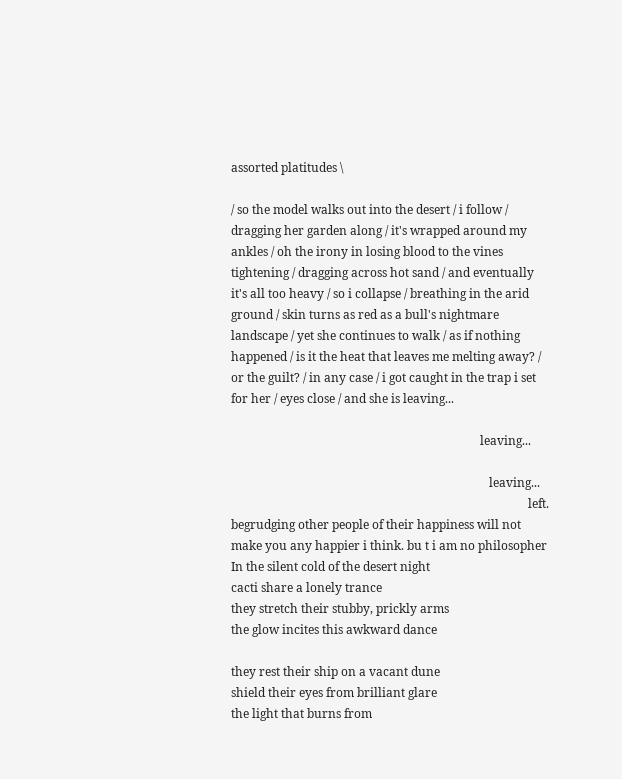assorted platitudes \

/ so the model walks out into the desert / i follow / dragging her garden along / it's wrapped around my ankles / oh the irony in losing blood to the vines tightening / dragging across hot sand / and eventually it's all too heavy / so i collapse / breathing in the arid ground / skin turns as red as a bull's nightmare landscape / yet she continues to walk / as if nothing happened / is it the heat that leaves me melting away? / or the guilt? / in any case / i got caught in the trap i set for her / eyes close / and she is leaving...

                                                                                   leaving...

                                                                                      leaving...
                                                                                                   left.
begrudging other people of their happiness will not make you any happier i think. bu t i am no philosopher
In the silent cold of the desert night
cacti share a lonely trance
they stretch their stubby, prickly arms
the glow incites this awkward dance

they rest their ship on a vacant dune
shield their eyes from brilliant glare
the light that burns from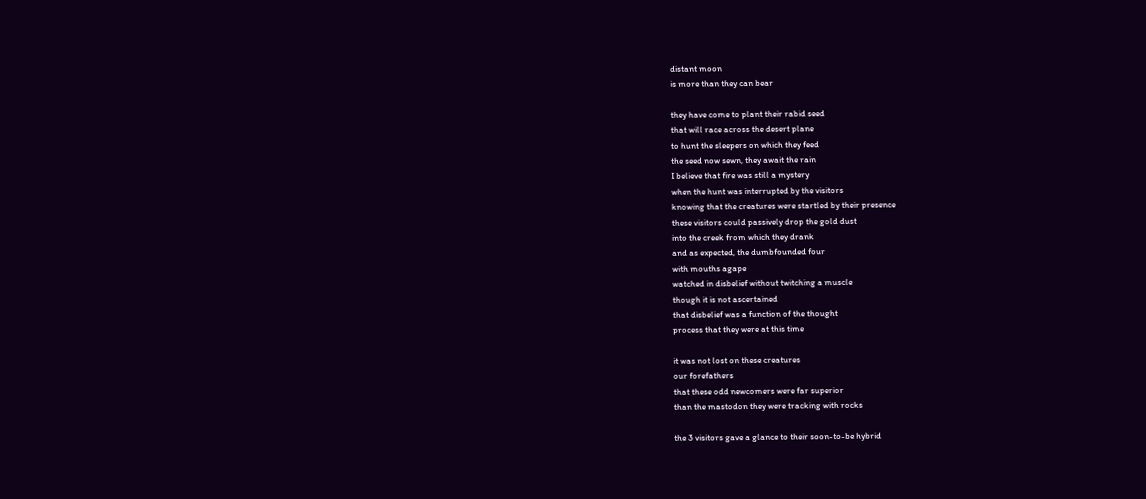distant moon
is more than they can bear

they have come to plant their rabid seed
that will race across the desert plane
to hunt the sleepers on which they feed
the seed now sewn, they await the rain
I believe that fire was still a mystery
when the hunt was interrupted by the visitors
knowing that the creatures were startled by their presence
these visitors could passively drop the gold dust
into the creek from which they drank
and as expected, the dumbfounded four
with mouths agape
watched in disbelief without twitching a muscle
though it is not ascertained
that disbelief was a function of the thought
process that they were at this time

it was not lost on these creatures
our forefathers
that these odd newcomers were far superior
than the mastodon they were tracking with rocks

the 3 visitors gave a glance to their soon-to-be hybrid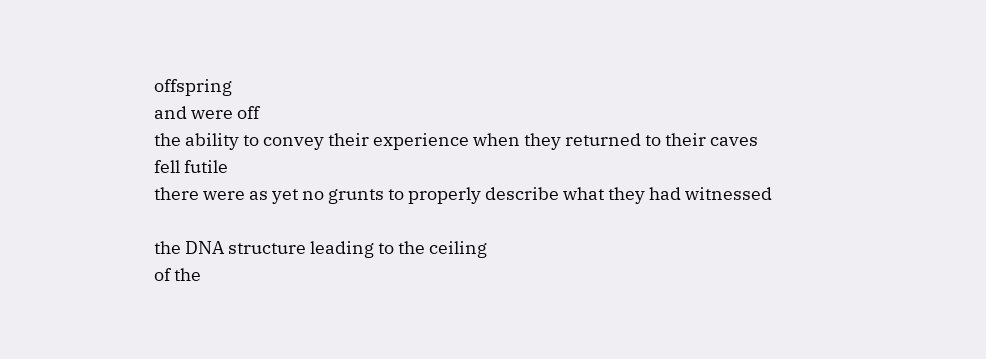offspring
and were off
the ability to convey their experience when they returned to their caves
fell futile
there were as yet no grunts to properly describe what they had witnessed

the DNA structure leading to the ceiling
of the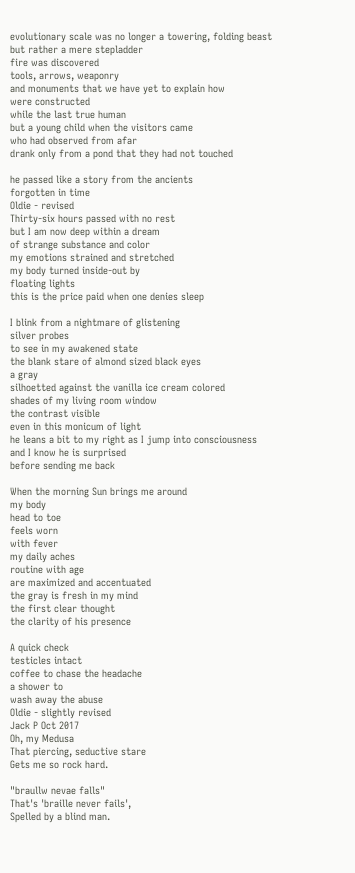evolutionary scale was no longer a towering, folding beast
but rather a mere stepladder
fire was discovered
tools, arrows, weaponry
and monuments that we have yet to explain how
were constructed
while the last true human
but a young child when the visitors came
who had observed from afar
drank only from a pond that they had not touched

he passed like a story from the ancients
forgotten in time
Oldie - revised
Thirty-six hours passed with no rest
but I am now deep within a dream
of strange substance and color
my emotions strained and stretched
my body turned inside-out by
floating lights
this is the price paid when one denies sleep

I blink from a nightmare of glistening
silver probes
to see in my awakened state
the blank stare of almond sized black eyes
a gray
silhoetted against the vanilla ice cream colored
shades of my living room window
the contrast visible
even in this monicum of light
he leans a bit to my right as I jump into consciousness
and I know he is surprised
before sending me back

When the morning Sun brings me around
my body
head to toe
feels worn
with fever
my daily aches
routine with age
are maximized and accentuated
the gray is fresh in my mind
the first clear thought
the clarity of his presence

A quick check
testicles intact
coffee to chase the headache
a shower to
wash away the abuse
Oldie - slightly revised
Jack P Oct 2017
Oh, my Medusa
That piercing, seductive stare
Gets me so rock hard.

"braullw nevae falls"
That's 'braille never fails',
Spelled by a blind man.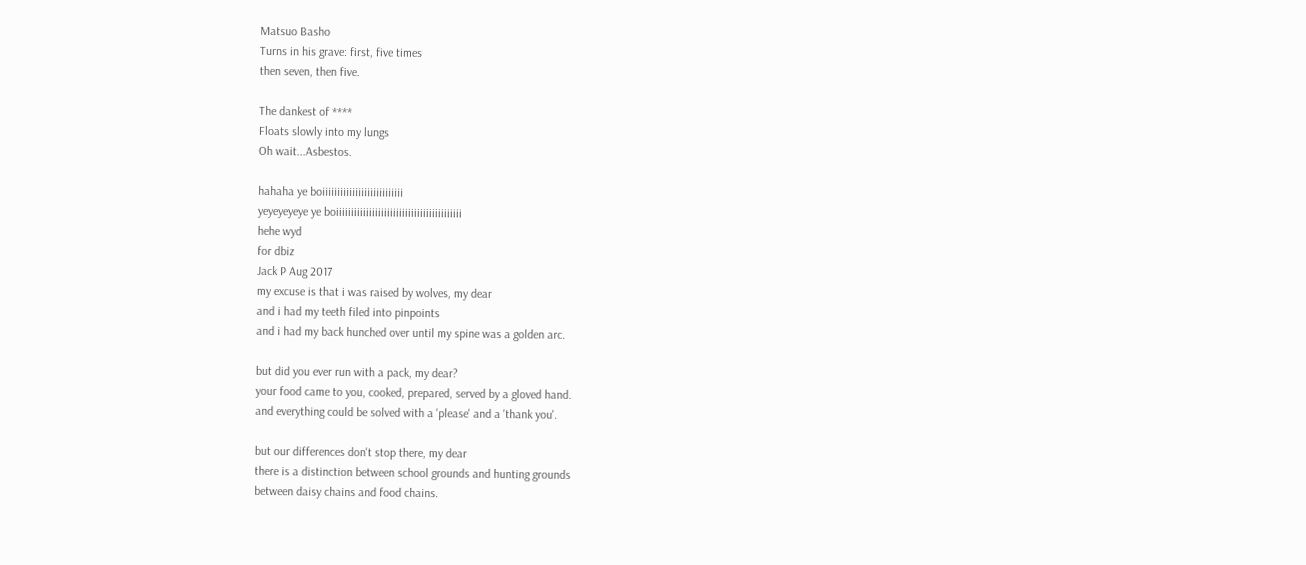Matsuo Basho
Turns in his grave: first, five times
then seven, then five.

The dankest of ****
Floats slowly into my lungs
Oh wait...Asbestos.

hahaha ye boiiiiiiiiiiiiiiiiiiiiiiiiiii
yeyeyeyeye ye boiiiiiiiiiiiiiiiiiiiiiiiiiiiiiiiiiiiiiiiiii
hehe wyd
for dbiz
Jack P Aug 2017
my excuse is that i was raised by wolves, my dear
and i had my teeth filed into pinpoints
and i had my back hunched over until my spine was a golden arc.

but did you ever run with a pack, my dear?
your food came to you, cooked, prepared, served by a gloved hand.
and everything could be solved with a 'please' and a 'thank you'.

but our differences don't stop there, my dear
there is a distinction between school grounds and hunting grounds
between daisy chains and food chains.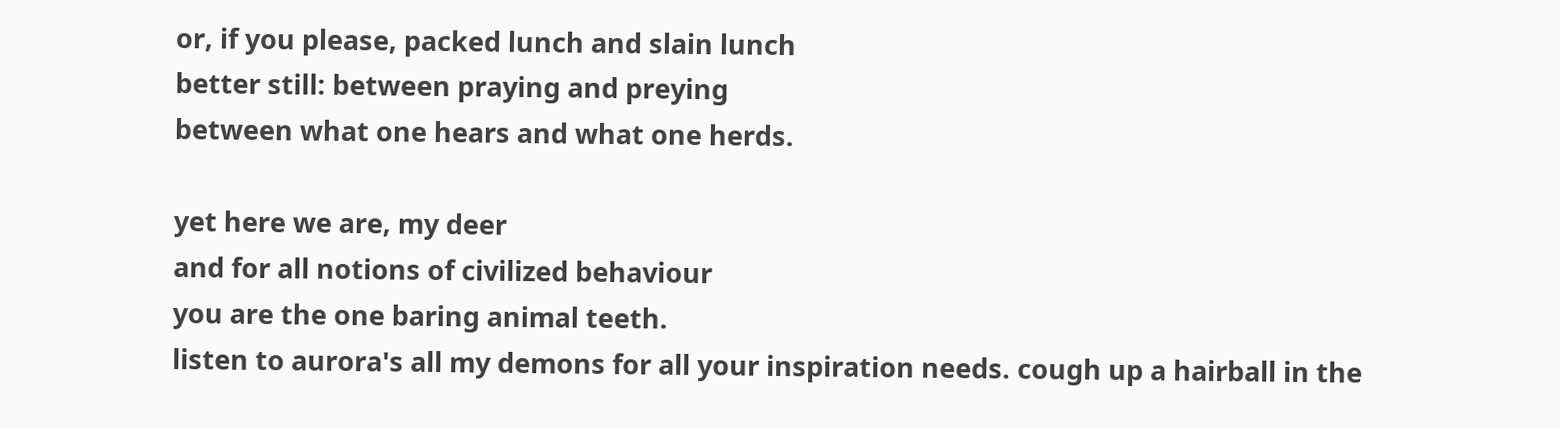or, if you please, packed lunch and slain lunch
better still: between praying and preying
between what one hears and what one herds.

yet here we are, my deer
and for all notions of civilized behaviour
you are the one baring animal teeth.
listen to aurora's all my demons for all your inspiration needs. cough up a hairball in the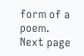form of a poem.
Next page